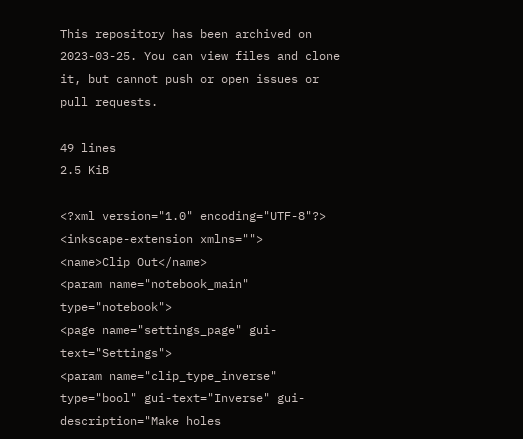This repository has been archived on 2023-03-25. You can view files and clone it, but cannot push or open issues or pull requests.

49 lines
2.5 KiB

<?xml version="1.0" encoding="UTF-8"?>
<inkscape-extension xmlns="">
<name>Clip Out</name>
<param name="notebook_main" type="notebook">
<page name="settings_page" gui-text="Settings">
<param name="clip_type_inverse" type="bool" gui-text="Inverse" gui-description="Make holes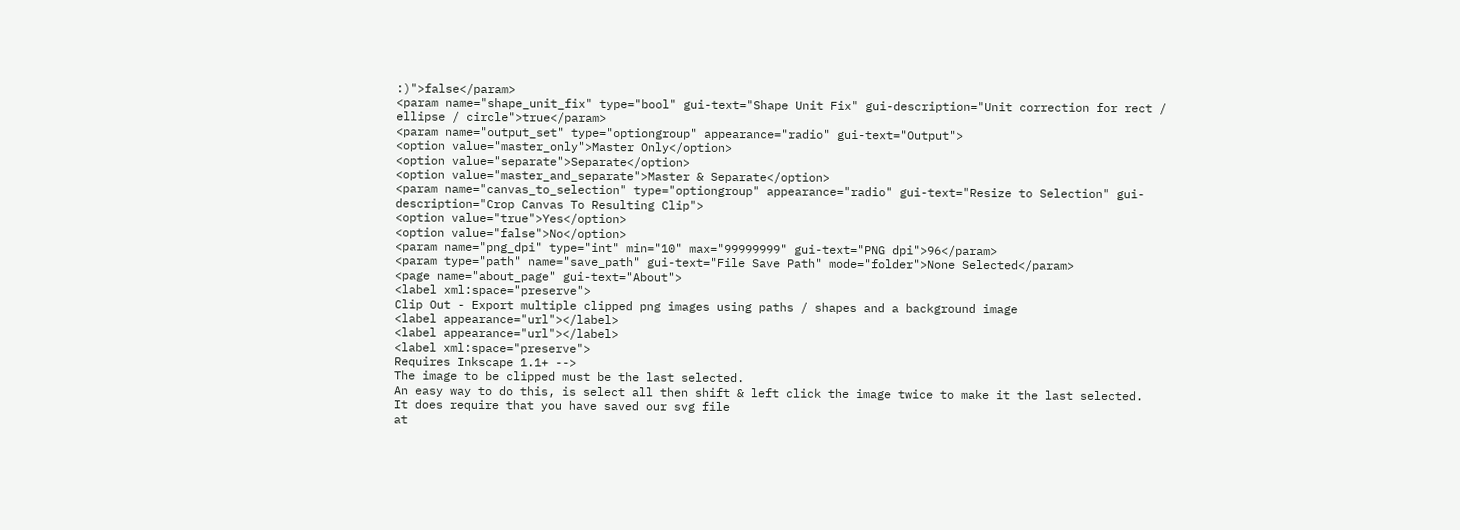:)">false</param>
<param name="shape_unit_fix" type="bool" gui-text="Shape Unit Fix" gui-description="Unit correction for rect / ellipse / circle">true</param>
<param name="output_set" type="optiongroup" appearance="radio" gui-text="Output">
<option value="master_only">Master Only</option>
<option value="separate">Separate</option>
<option value="master_and_separate">Master & Separate</option>
<param name="canvas_to_selection" type="optiongroup" appearance="radio" gui-text="Resize to Selection" gui-description="Crop Canvas To Resulting Clip">
<option value="true">Yes</option>
<option value="false">No</option>
<param name="png_dpi" type="int" min="10" max="99999999" gui-text="PNG dpi">96</param>
<param type="path" name="save_path" gui-text="File Save Path" mode="folder">None Selected</param>
<page name="about_page" gui-text="About">
<label xml:space="preserve">
Clip Out - Export multiple clipped png images using paths / shapes and a background image
<label appearance="url"></label>
<label appearance="url"></label>
<label xml:space="preserve">
Requires Inkscape 1.1+ -->
The image to be clipped must be the last selected.
An easy way to do this, is select all then shift & left click the image twice to make it the last selected.
It does require that you have saved our svg file
at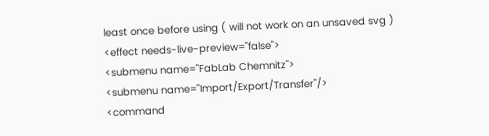least once before using ( will not work on an unsaved svg )
<effect needs-live-preview="false">
<submenu name="FabLab Chemnitz">
<submenu name="Import/Export/Transfer"/>
<command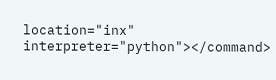location="inx" interpreter="python"></command>